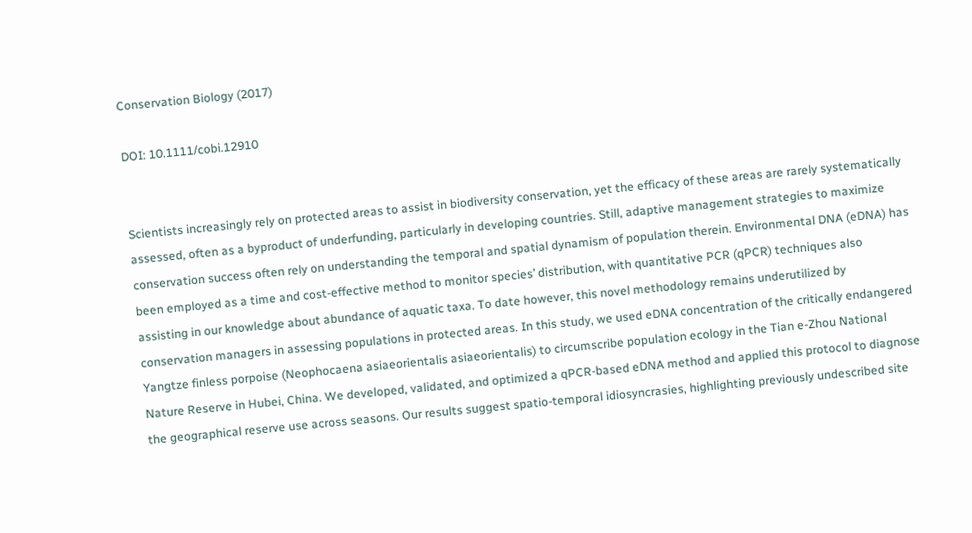Conservation Biology (2017)

DOI: 10.1111/cobi.12910


Scientists increasingly rely on protected areas to assist in biodiversity conservation, yet the efficacy of these areas are rarely systematically assessed, often as a byproduct of underfunding, particularly in developing countries. Still, adaptive management strategies to maximize conservation success often rely on understanding the temporal and spatial dynamism of population therein. Environmental DNA (eDNA) has been employed as a time and cost-effective method to monitor species’ distribution, with quantitative PCR (qPCR) techniques also assisting in our knowledge about abundance of aquatic taxa. To date however, this novel methodology remains underutilized by conservation managers in assessing populations in protected areas. In this study, we used eDNA concentration of the critically endangered Yangtze finless porpoise (Neophocaena asiaeorientalis asiaeorientalis) to circumscribe population ecology in the Tian e-Zhou National Nature Reserve in Hubei, China. We developed, validated, and optimized a qPCR-based eDNA method and applied this protocol to diagnose the geographical reserve use across seasons. Our results suggest spatio-temporal idiosyncrasies, highlighting previously undescribed site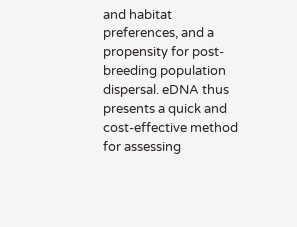and habitat preferences, and a propensity for post-breeding population dispersal. eDNA thus presents a quick and cost-effective method for assessing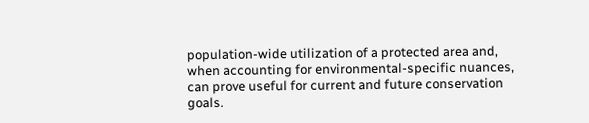population-wide utilization of a protected area and, when accounting for environmental-specific nuances, can prove useful for current and future conservation goals.